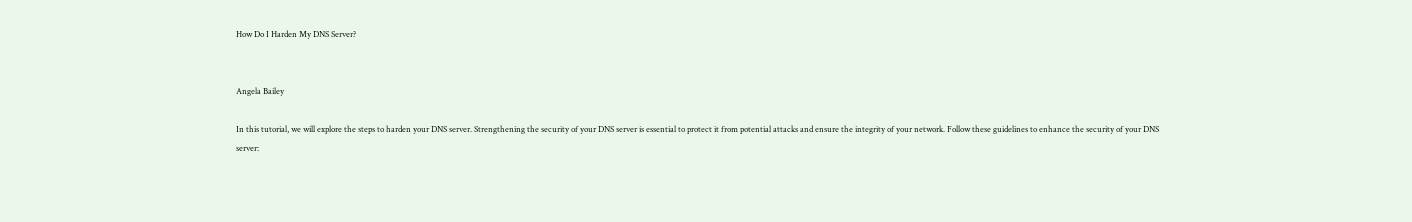How Do I Harden My DNS Server?


Angela Bailey

In this tutorial, we will explore the steps to harden your DNS server. Strengthening the security of your DNS server is essential to protect it from potential attacks and ensure the integrity of your network. Follow these guidelines to enhance the security of your DNS server: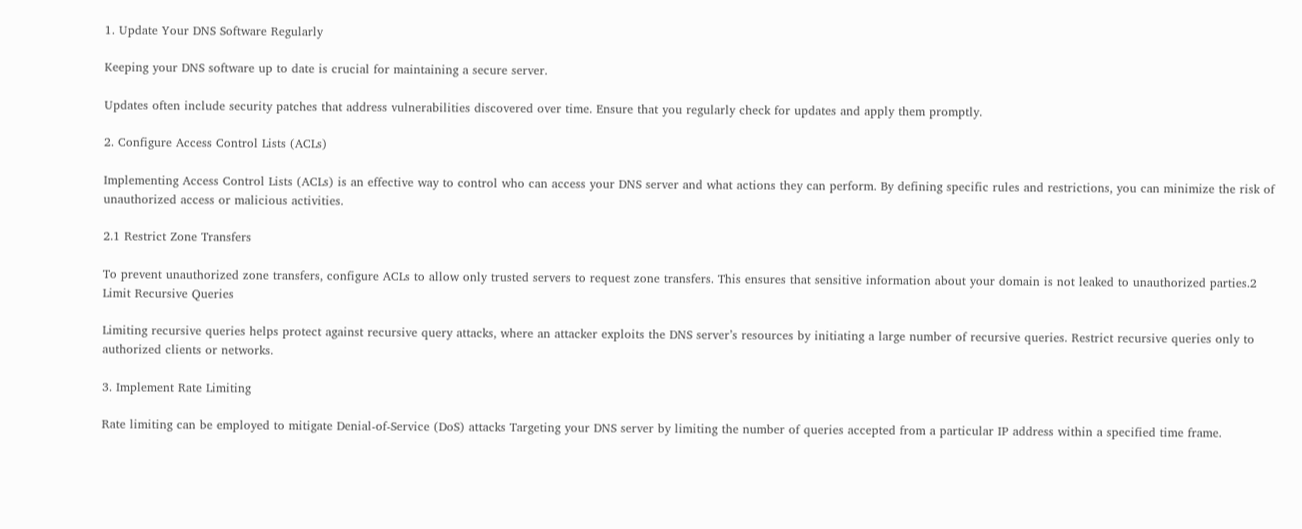1. Update Your DNS Software Regularly

Keeping your DNS software up to date is crucial for maintaining a secure server.

Updates often include security patches that address vulnerabilities discovered over time. Ensure that you regularly check for updates and apply them promptly.

2. Configure Access Control Lists (ACLs)

Implementing Access Control Lists (ACLs) is an effective way to control who can access your DNS server and what actions they can perform. By defining specific rules and restrictions, you can minimize the risk of unauthorized access or malicious activities.

2.1 Restrict Zone Transfers

To prevent unauthorized zone transfers, configure ACLs to allow only trusted servers to request zone transfers. This ensures that sensitive information about your domain is not leaked to unauthorized parties.2 Limit Recursive Queries

Limiting recursive queries helps protect against recursive query attacks, where an attacker exploits the DNS server’s resources by initiating a large number of recursive queries. Restrict recursive queries only to authorized clients or networks.

3. Implement Rate Limiting

Rate limiting can be employed to mitigate Denial-of-Service (DoS) attacks Targeting your DNS server by limiting the number of queries accepted from a particular IP address within a specified time frame.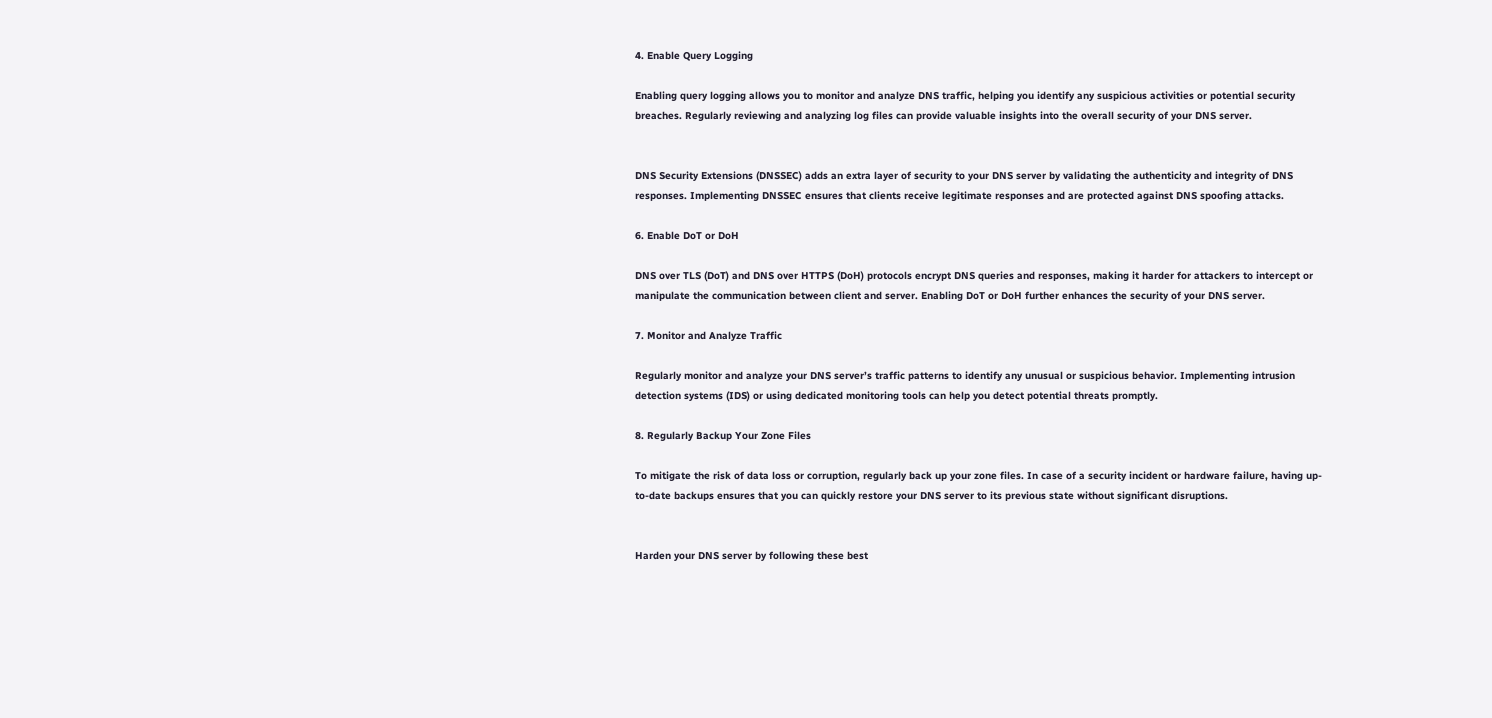4. Enable Query Logging

Enabling query logging allows you to monitor and analyze DNS traffic, helping you identify any suspicious activities or potential security breaches. Regularly reviewing and analyzing log files can provide valuable insights into the overall security of your DNS server.


DNS Security Extensions (DNSSEC) adds an extra layer of security to your DNS server by validating the authenticity and integrity of DNS responses. Implementing DNSSEC ensures that clients receive legitimate responses and are protected against DNS spoofing attacks.

6. Enable DoT or DoH

DNS over TLS (DoT) and DNS over HTTPS (DoH) protocols encrypt DNS queries and responses, making it harder for attackers to intercept or manipulate the communication between client and server. Enabling DoT or DoH further enhances the security of your DNS server.

7. Monitor and Analyze Traffic

Regularly monitor and analyze your DNS server’s traffic patterns to identify any unusual or suspicious behavior. Implementing intrusion detection systems (IDS) or using dedicated monitoring tools can help you detect potential threats promptly.

8. Regularly Backup Your Zone Files

To mitigate the risk of data loss or corruption, regularly back up your zone files. In case of a security incident or hardware failure, having up-to-date backups ensures that you can quickly restore your DNS server to its previous state without significant disruptions.


Harden your DNS server by following these best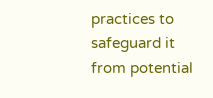practices to safeguard it from potential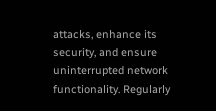attacks, enhance its security, and ensure uninterrupted network functionality. Regularly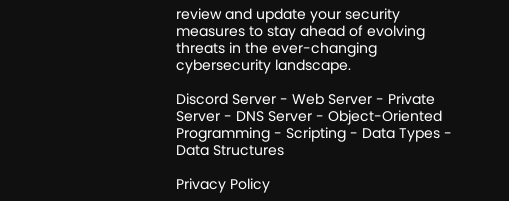review and update your security measures to stay ahead of evolving threats in the ever-changing cybersecurity landscape.

Discord Server - Web Server - Private Server - DNS Server - Object-Oriented Programming - Scripting - Data Types - Data Structures

Privacy Policy